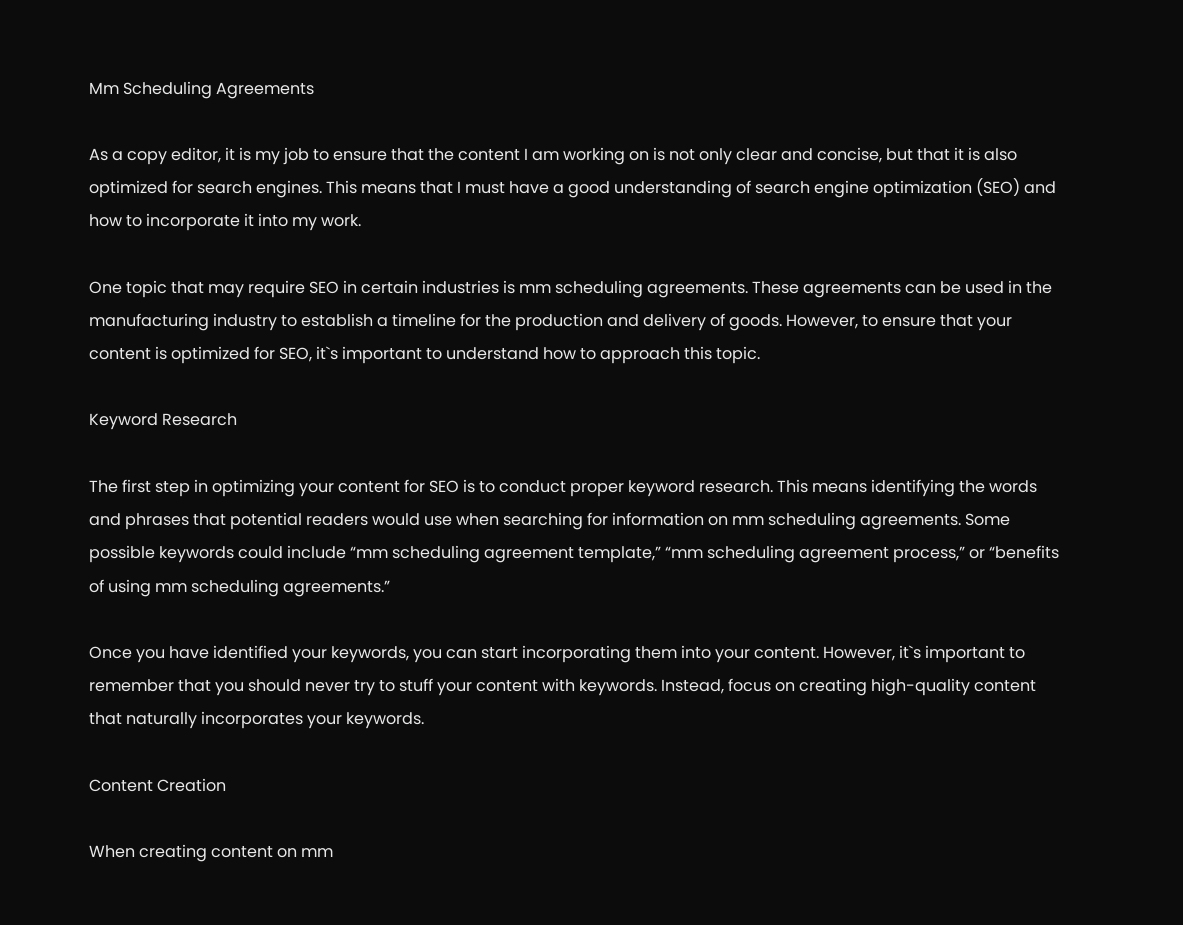Mm Scheduling Agreements

As a copy editor, it is my job to ensure that the content I am working on is not only clear and concise, but that it is also optimized for search engines. This means that I must have a good understanding of search engine optimization (SEO) and how to incorporate it into my work.

One topic that may require SEO in certain industries is mm scheduling agreements. These agreements can be used in the manufacturing industry to establish a timeline for the production and delivery of goods. However, to ensure that your content is optimized for SEO, it`s important to understand how to approach this topic.

Keyword Research

The first step in optimizing your content for SEO is to conduct proper keyword research. This means identifying the words and phrases that potential readers would use when searching for information on mm scheduling agreements. Some possible keywords could include “mm scheduling agreement template,” “mm scheduling agreement process,” or “benefits of using mm scheduling agreements.”

Once you have identified your keywords, you can start incorporating them into your content. However, it`s important to remember that you should never try to stuff your content with keywords. Instead, focus on creating high-quality content that naturally incorporates your keywords.

Content Creation

When creating content on mm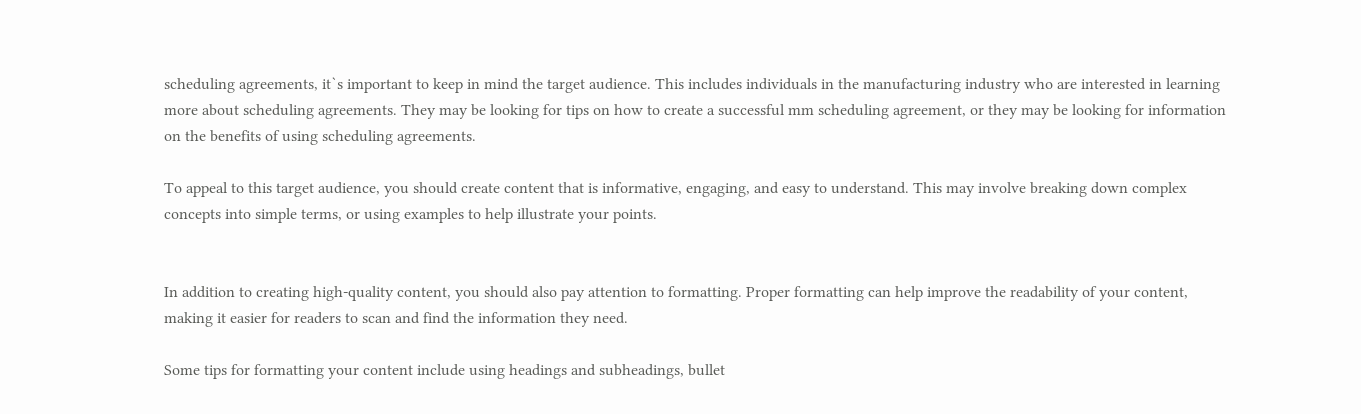scheduling agreements, it`s important to keep in mind the target audience. This includes individuals in the manufacturing industry who are interested in learning more about scheduling agreements. They may be looking for tips on how to create a successful mm scheduling agreement, or they may be looking for information on the benefits of using scheduling agreements.

To appeal to this target audience, you should create content that is informative, engaging, and easy to understand. This may involve breaking down complex concepts into simple terms, or using examples to help illustrate your points.


In addition to creating high-quality content, you should also pay attention to formatting. Proper formatting can help improve the readability of your content, making it easier for readers to scan and find the information they need.

Some tips for formatting your content include using headings and subheadings, bullet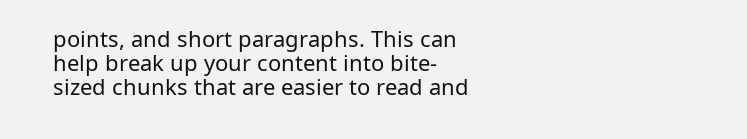points, and short paragraphs. This can help break up your content into bite-sized chunks that are easier to read and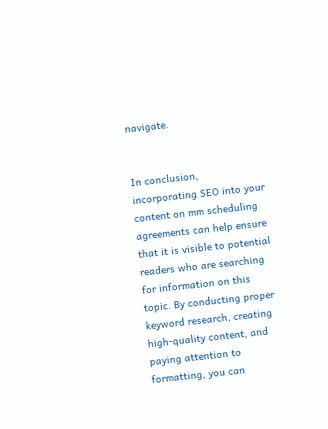navigate.


In conclusion, incorporating SEO into your content on mm scheduling agreements can help ensure that it is visible to potential readers who are searching for information on this topic. By conducting proper keyword research, creating high-quality content, and paying attention to formatting, you can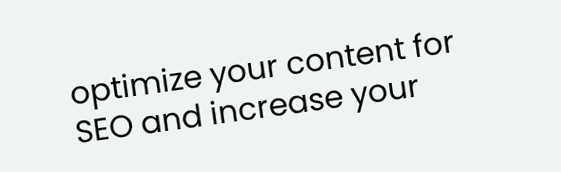optimize your content for SEO and increase your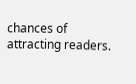chances of attracting readers.